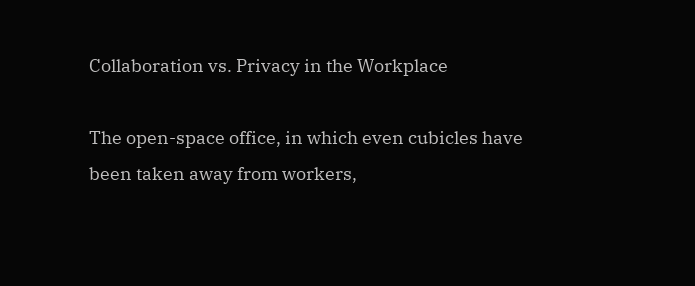Collaboration vs. Privacy in the Workplace

The open-space office, in which even cubicles have been taken away from workers,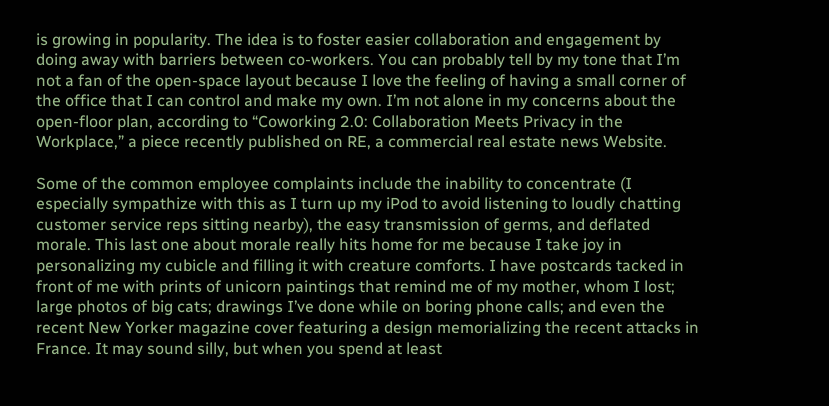is growing in popularity. The idea is to foster easier collaboration and engagement by doing away with barriers between co-workers. You can probably tell by my tone that I’m not a fan of the open-space layout because I love the feeling of having a small corner of the office that I can control and make my own. I’m not alone in my concerns about the open-floor plan, according to “Coworking 2.0: Collaboration Meets Privacy in the Workplace,” a piece recently published on RE, a commercial real estate news Website.

Some of the common employee complaints include the inability to concentrate (I especially sympathize with this as I turn up my iPod to avoid listening to loudly chatting customer service reps sitting nearby), the easy transmission of germs, and deflated morale. This last one about morale really hits home for me because I take joy in personalizing my cubicle and filling it with creature comforts. I have postcards tacked in front of me with prints of unicorn paintings that remind me of my mother, whom I lost; large photos of big cats; drawings I’ve done while on boring phone calls; and even the recent New Yorker magazine cover featuring a design memorializing the recent attacks in France. It may sound silly, but when you spend at least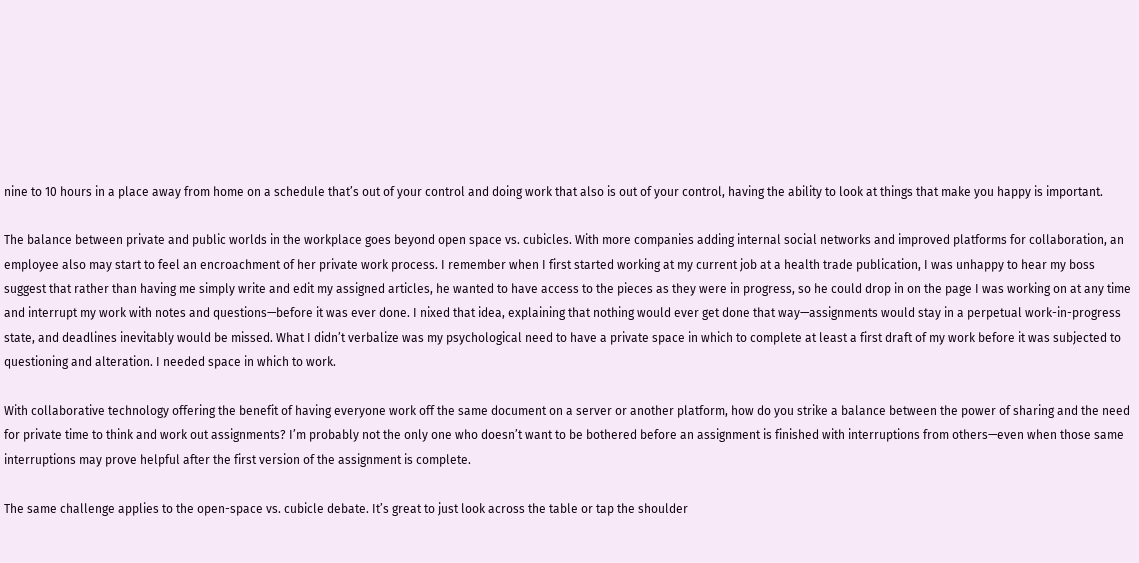nine to 10 hours in a place away from home on a schedule that’s out of your control and doing work that also is out of your control, having the ability to look at things that make you happy is important.

The balance between private and public worlds in the workplace goes beyond open space vs. cubicles. With more companies adding internal social networks and improved platforms for collaboration, an employee also may start to feel an encroachment of her private work process. I remember when I first started working at my current job at a health trade publication, I was unhappy to hear my boss suggest that rather than having me simply write and edit my assigned articles, he wanted to have access to the pieces as they were in progress, so he could drop in on the page I was working on at any time and interrupt my work with notes and questions—before it was ever done. I nixed that idea, explaining that nothing would ever get done that way—assignments would stay in a perpetual work-in-progress state, and deadlines inevitably would be missed. What I didn’t verbalize was my psychological need to have a private space in which to complete at least a first draft of my work before it was subjected to questioning and alteration. I needed space in which to work.

With collaborative technology offering the benefit of having everyone work off the same document on a server or another platform, how do you strike a balance between the power of sharing and the need for private time to think and work out assignments? I’m probably not the only one who doesn’t want to be bothered before an assignment is finished with interruptions from others—even when those same interruptions may prove helpful after the first version of the assignment is complete.

The same challenge applies to the open-space vs. cubicle debate. It’s great to just look across the table or tap the shoulder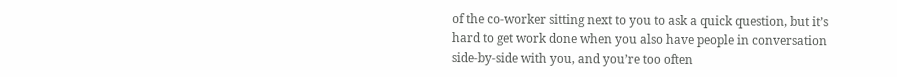of the co-worker sitting next to you to ask a quick question, but it’s hard to get work done when you also have people in conversation side-by-side with you, and you’re too often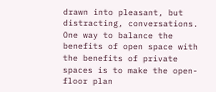drawn into pleasant, but distracting, conversations. One way to balance the benefits of open space with the benefits of private spaces is to make the open-floor plan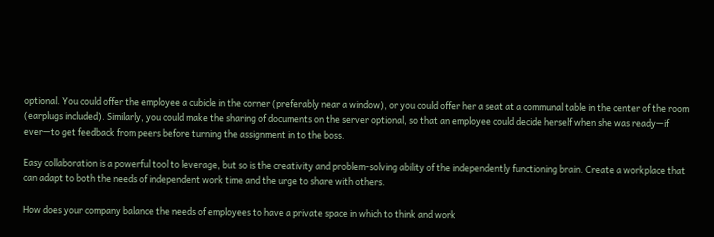optional. You could offer the employee a cubicle in the corner (preferably near a window), or you could offer her a seat at a communal table in the center of the room (earplugs included). Similarly, you could make the sharing of documents on the server optional, so that an employee could decide herself when she was ready—if ever—to get feedback from peers before turning the assignment in to the boss.

Easy collaboration is a powerful tool to leverage, but so is the creativity and problem-solving ability of the independently functioning brain. Create a workplace that can adapt to both the needs of independent work time and the urge to share with others.

How does your company balance the needs of employees to have a private space in which to think and work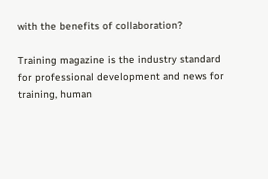with the benefits of collaboration?

Training magazine is the industry standard for professional development and news for training, human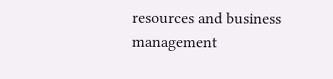resources and business management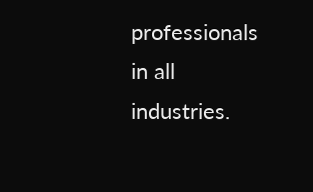professionals in all industries.